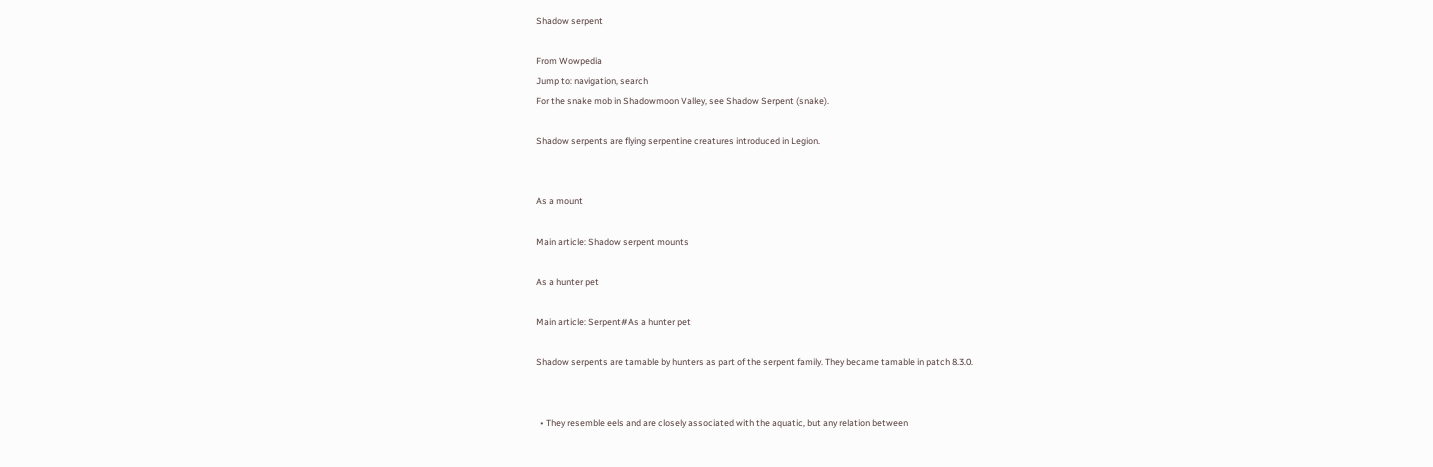Shadow serpent

From Wowpedia
Jump to: navigation, search
For the snake mob in Shadowmoon Valley, see Shadow Serpent (snake).

Shadow serpents are flying serpentine creatures introduced in Legion.


As a mount

Main article: Shadow serpent mounts

As a hunter pet

Main article: Serpent#As a hunter pet

Shadow serpents are tamable by hunters as part of the serpent family. They became tamable in patch 8.3.0.


  • They resemble eels and are closely associated with the aquatic, but any relation between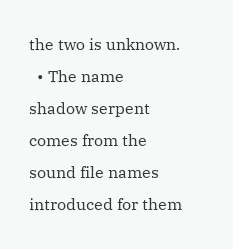the two is unknown.
  • The name shadow serpent comes from the sound file names introduced for them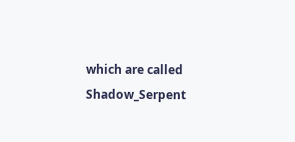which are called Shadow_Serpent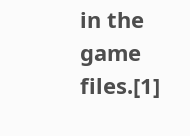in the game files.[1]